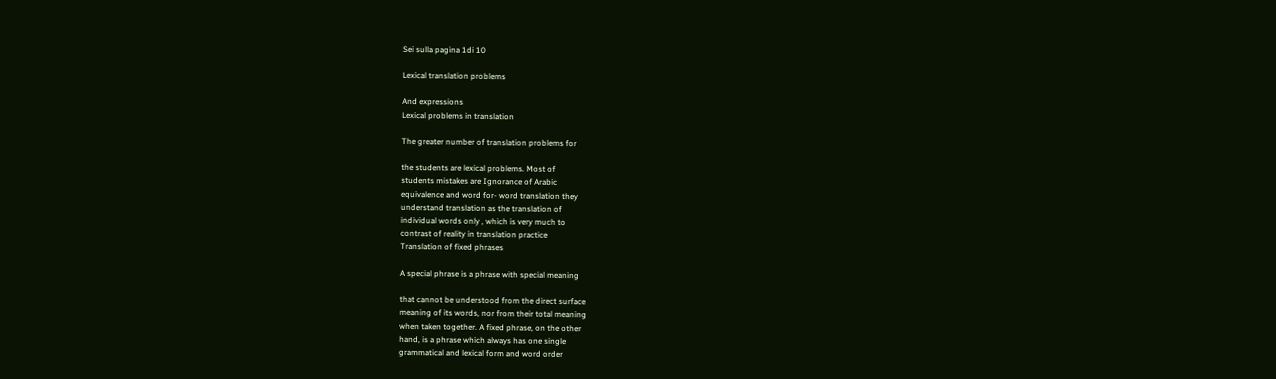Sei sulla pagina 1di 10

Lexical translation problems

And expressions
Lexical problems in translation

The greater number of translation problems for

the students are lexical problems. Most of
students mistakes are Ignorance of Arabic
equivalence and word for- word translation they
understand translation as the translation of
individual words only , which is very much to
contrast of reality in translation practice
Translation of fixed phrases

A special phrase is a phrase with special meaning

that cannot be understood from the direct surface
meaning of its words, nor from their total meaning
when taken together. A fixed phrase, on the other
hand, is a phrase which always has one single
grammatical and lexical form and word order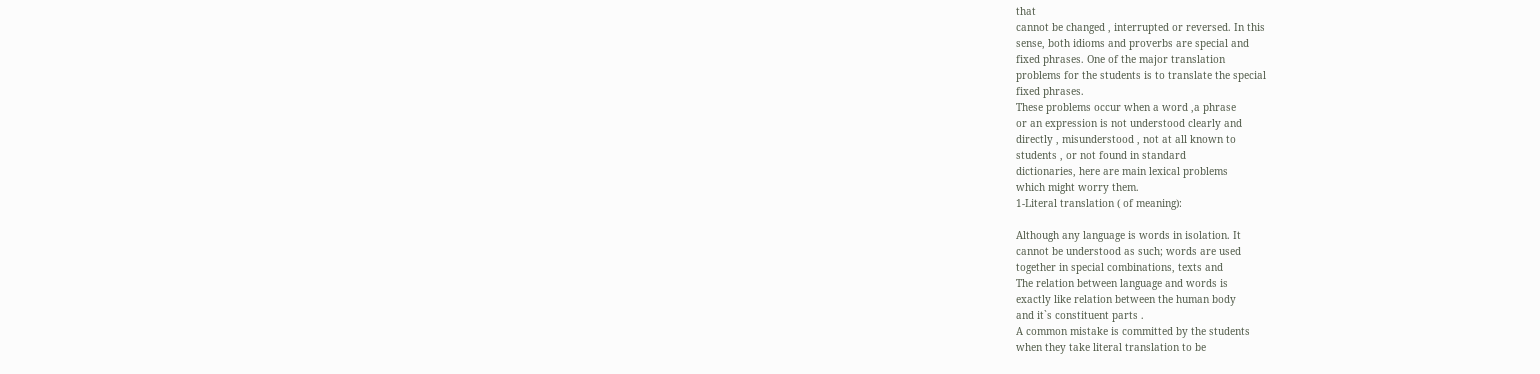that
cannot be changed , interrupted or reversed. In this
sense, both idioms and proverbs are special and
fixed phrases. One of the major translation
problems for the students is to translate the special
fixed phrases.
These problems occur when a word ,a phrase
or an expression is not understood clearly and
directly , misunderstood , not at all known to
students , or not found in standard
dictionaries, here are main lexical problems
which might worry them.
1-Literal translation ( of meaning):

Although any language is words in isolation. It
cannot be understood as such; words are used
together in special combinations, texts and
The relation between language and words is
exactly like relation between the human body
and it`s constituent parts .
A common mistake is committed by the students
when they take literal translation to be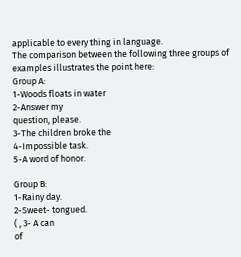applicable to every thing in language.
The comparison between the following three groups of
examples illustrates the point here:
Group A:
1-Woods floats in water
2-Answer my
question, please.
3-The children broke the
4-Impossible task.
5-A word of honor.

Group B:
1-Rainy day.
2-Sweet- tongued.
( , 3- A can
of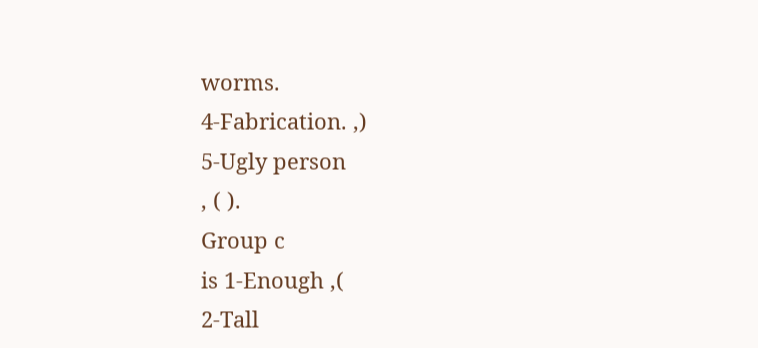worms.
4-Fabrication. ,)
5-Ugly person
, ( ).
Group c
is 1-Enough ,(
2-Tall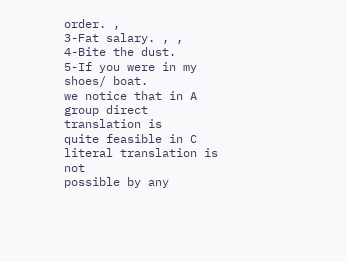order. ,
3-Fat salary. , ,
4-Bite the dust.
5-If you were in my shoes/ boat.
we notice that in A group direct translation is
quite feasible in C literal translation is not
possible by any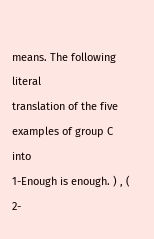means. The following literal
translation of the five examples of group C into
1-Enough is enough. ) , (
2-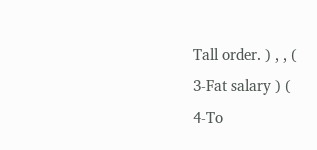Tall order. ) , , (
3-Fat salary ) (
4-To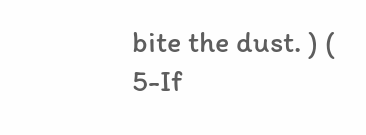bite the dust. ) (
5-If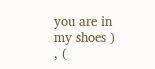you are in my shoes ) , (